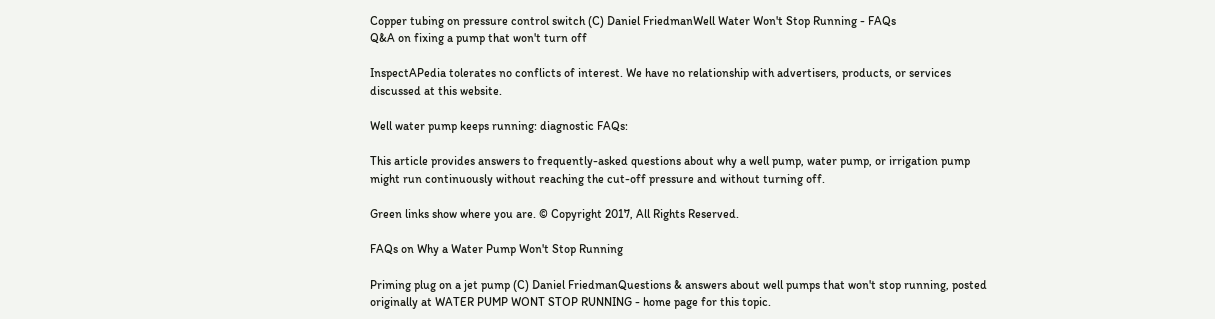Copper tubing on pressure control switch (C) Daniel FriedmanWell Water Won't Stop Running - FAQs
Q&A on fixing a pump that won't turn off

InspectAPedia tolerates no conflicts of interest. We have no relationship with advertisers, products, or services discussed at this website.

Well water pump keeps running: diagnostic FAQs:

This article provides answers to frequently-asked questions about why a well pump, water pump, or irrigation pump might run continuously without reaching the cut-off pressure and without turning off.

Green links show where you are. © Copyright 2017, All Rights Reserved.

FAQs on Why a Water Pump Won't Stop Running

Priming plug on a jet pump (C) Daniel FriedmanQuestions & answers about well pumps that won't stop running, posted originally at WATER PUMP WONT STOP RUNNING - home page for this topic.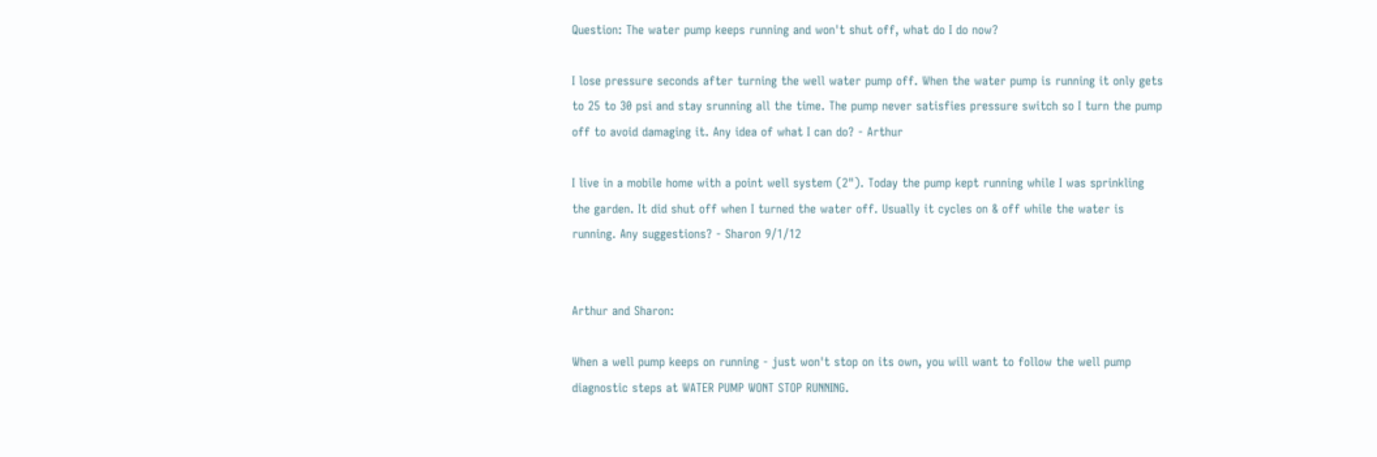Question: The water pump keeps running and won't shut off, what do I do now?

I lose pressure seconds after turning the well water pump off. When the water pump is running it only gets to 25 to 30 psi and stay srunning all the time. The pump never satisfies pressure switch so I turn the pump off to avoid damaging it. Any idea of what I can do? - Arthur

I live in a mobile home with a point well system (2"). Today the pump kept running while I was sprinkling the garden. It did shut off when I turned the water off. Usually it cycles on & off while the water is running. Any suggestions? - Sharon 9/1/12


Arthur and Sharon:

When a well pump keeps on running - just won't stop on its own, you will want to follow the well pump diagnostic steps at WATER PUMP WONT STOP RUNNING.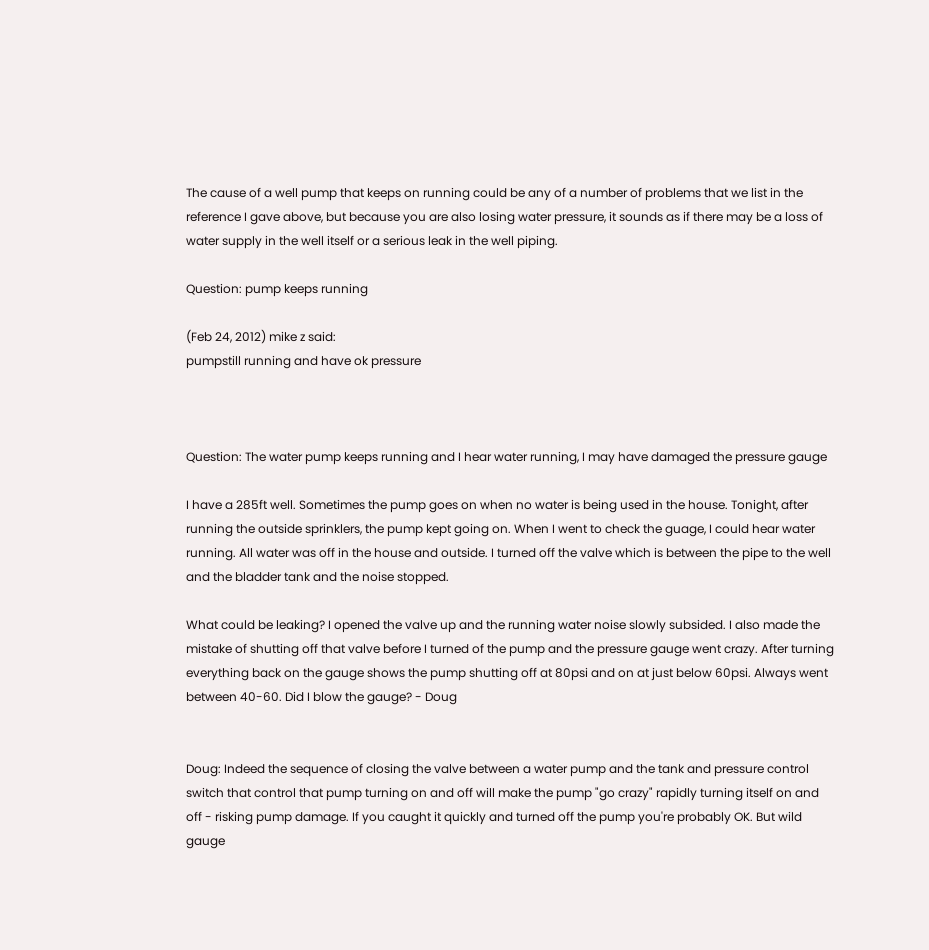The cause of a well pump that keeps on running could be any of a number of problems that we list in the reference I gave above, but because you are also losing water pressure, it sounds as if there may be a loss of water supply in the well itself or a serious leak in the well piping.

Question: pump keeps running

(Feb 24, 2012) mike z said:
pumpstill running and have ok pressure



Question: The water pump keeps running and I hear water running, I may have damaged the pressure gauge

I have a 285ft well. Sometimes the pump goes on when no water is being used in the house. Tonight, after running the outside sprinklers, the pump kept going on. When I went to check the guage, I could hear water running. All water was off in the house and outside. I turned off the valve which is between the pipe to the well and the bladder tank and the noise stopped.

What could be leaking? I opened the valve up and the running water noise slowly subsided. I also made the mistake of shutting off that valve before I turned of the pump and the pressure gauge went crazy. After turning everything back on the gauge shows the pump shutting off at 80psi and on at just below 60psi. Always went between 40-60. Did I blow the gauge? - Doug


Doug: Indeed the sequence of closing the valve between a water pump and the tank and pressure control switch that control that pump turning on and off will make the pump "go crazy" rapidly turning itself on and off - risking pump damage. If you caught it quickly and turned off the pump you're probably OK. But wild gauge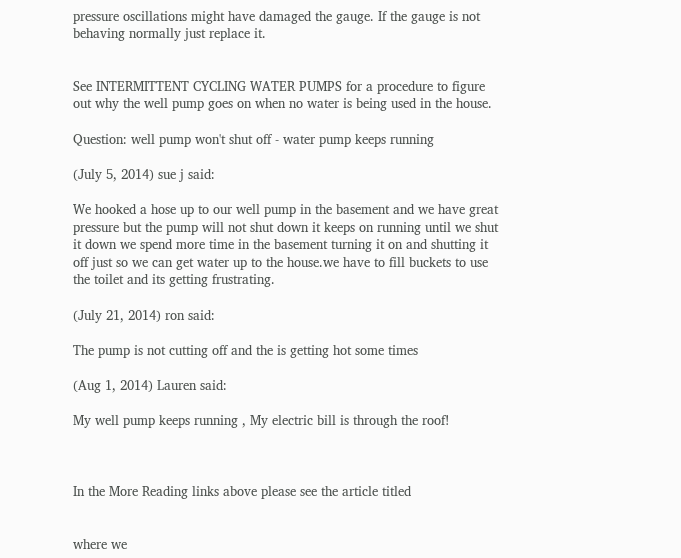pressure oscillations might have damaged the gauge. If the gauge is not behaving normally just replace it.


See INTERMITTENT CYCLING WATER PUMPS for a procedure to figure out why the well pump goes on when no water is being used in the house.

Question: well pump won't shut off - water pump keeps running

(July 5, 2014) sue j said:

We hooked a hose up to our well pump in the basement and we have great pressure but the pump will not shut down it keeps on running until we shut it down we spend more time in the basement turning it on and shutting it off just so we can get water up to the house.we have to fill buckets to use the toilet and its getting frustrating.

(July 21, 2014) ron said:

The pump is not cutting off and the is getting hot some times

(Aug 1, 2014) Lauren said:

My well pump keeps running , My electric bill is through the roof!



In the More Reading links above please see the article titled


where we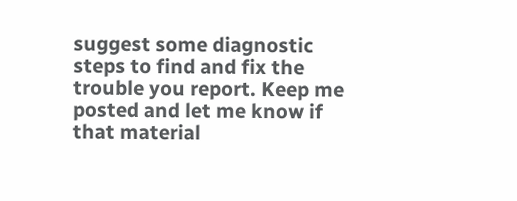suggest some diagnostic steps to find and fix the trouble you report. Keep me posted and let me know if that material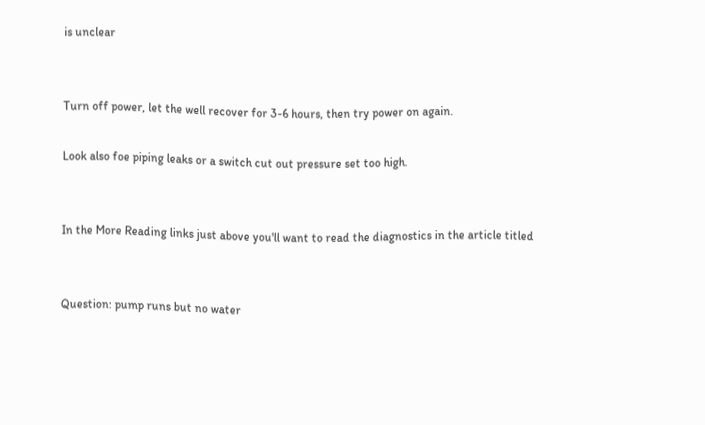is unclear


Turn off power, let the well recover for 3-6 hours, then try power on again.

Look also foe piping leaks or a switch cut out pressure set too high.


In the More Reading links just above you'll want to read the diagnostics in the article titled


Question: pump runs but no water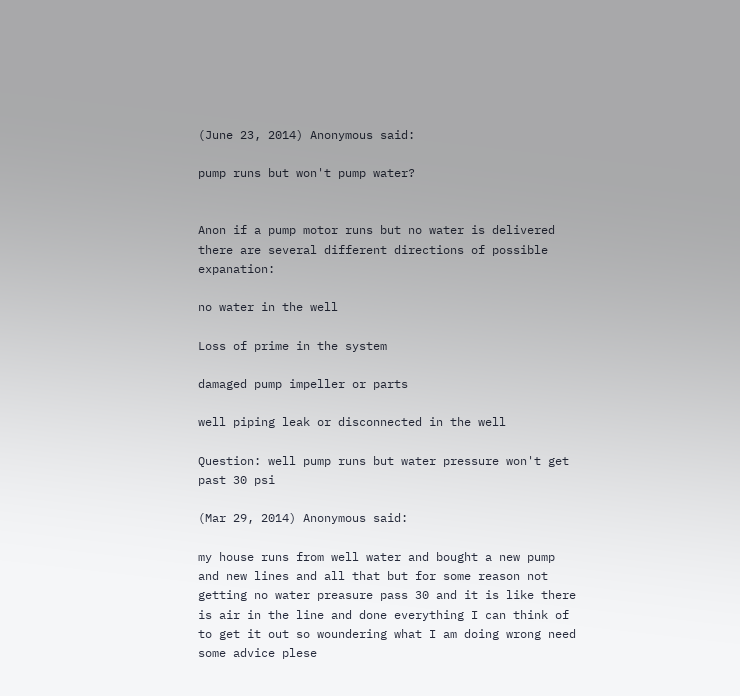(June 23, 2014) Anonymous said:

pump runs but won't pump water?


Anon if a pump motor runs but no water is delivered there are several different directions of possible expanation:

no water in the well

Loss of prime in the system

damaged pump impeller or parts

well piping leak or disconnected in the well

Question: well pump runs but water pressure won't get past 30 psi

(Mar 29, 2014) Anonymous said:

my house runs from well water and bought a new pump and new lines and all that but for some reason not getting no water preasure pass 30 and it is like there is air in the line and done everything I can think of to get it out so woundering what I am doing wrong need some advice plese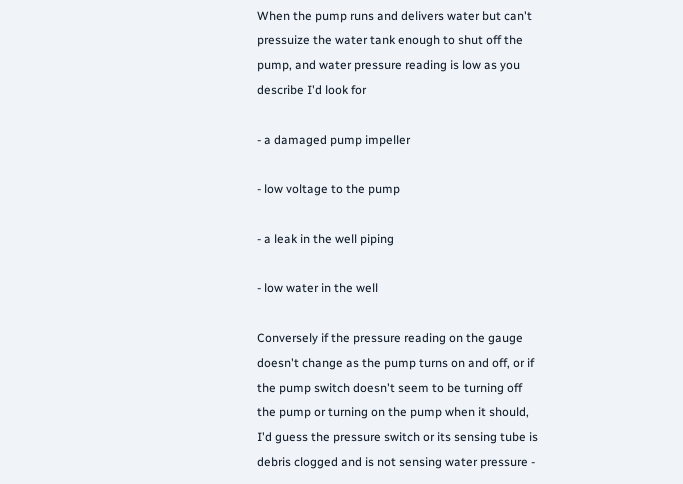When the pump runs and delivers water but can't pressuize the water tank enough to shut off the pump, and water pressure reading is low as you describe I'd look for

- a damaged pump impeller

- low voltage to the pump

- a leak in the well piping

- low water in the well

Conversely if the pressure reading on the gauge doesn't change as the pump turns on and off, or if the pump switch doesn't seem to be turning off the pump or turning on the pump when it should, I'd guess the pressure switch or its sensing tube is debris clogged and is not sensing water pressure -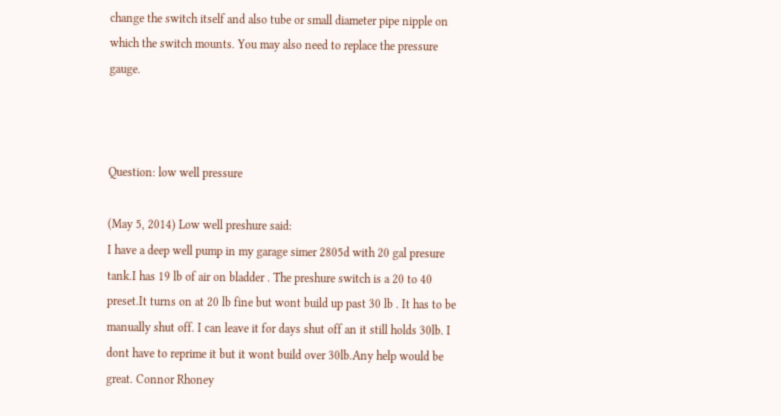change the switch itself and also tube or small diameter pipe nipple on which the switch mounts. You may also need to replace the pressure gauge.



Question: low well pressure

(May 5, 2014) Low well preshure said:
I have a deep well pump in my garage simer 2805d with 20 gal presure tank.I has 19 lb of air on bladder . The preshure switch is a 20 to 40 preset.It turns on at 20 lb fine but wont build up past 30 lb . It has to be manually shut off. I can leave it for days shut off an it still holds 30lb. I dont have to reprime it but it wont build over 30lb.Any help would be great. Connor Rhoney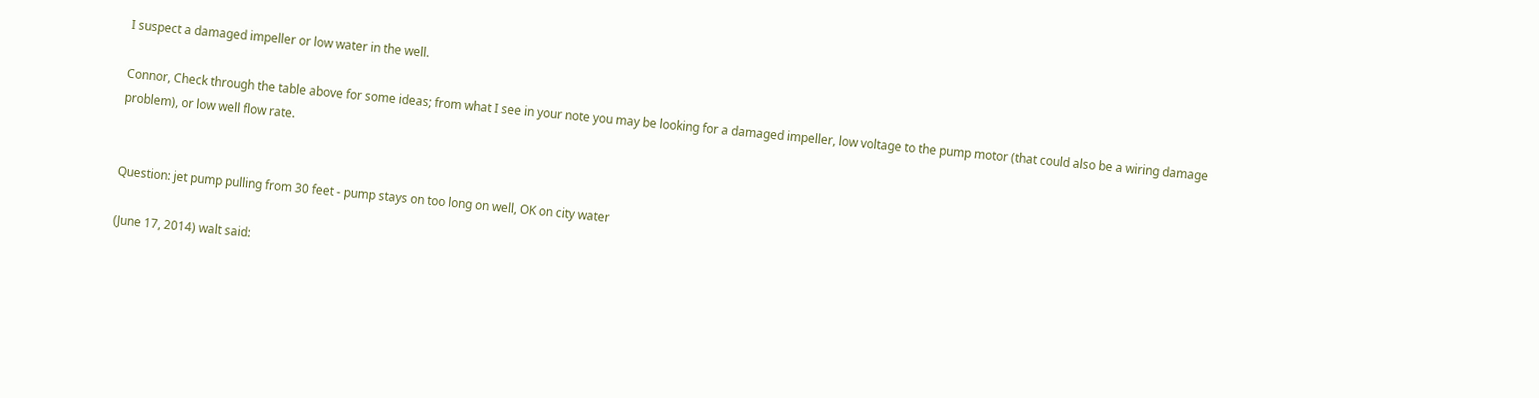I suspect a damaged impeller or low water in the well.

Connor, Check through the table above for some ideas; from what I see in your note you may be looking for a damaged impeller, low voltage to the pump motor (that could also be a wiring damage problem), or low well flow rate.


Question: jet pump pulling from 30 feet - pump stays on too long on well, OK on city water

(June 17, 2014) walt said: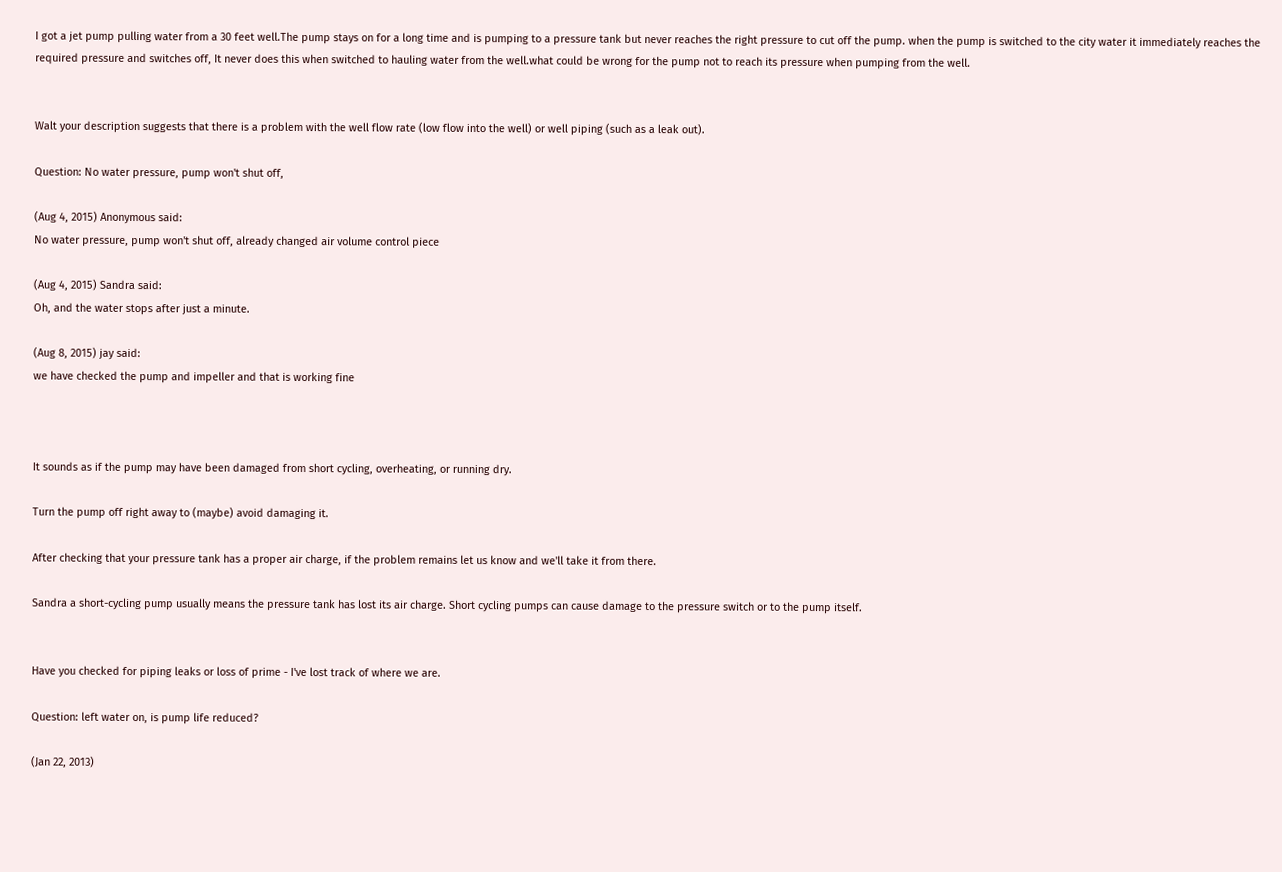I got a jet pump pulling water from a 30 feet well.The pump stays on for a long time and is pumping to a pressure tank but never reaches the right pressure to cut off the pump. when the pump is switched to the city water it immediately reaches the required pressure and switches off, It never does this when switched to hauling water from the well.what could be wrong for the pump not to reach its pressure when pumping from the well.


Walt your description suggests that there is a problem with the well flow rate (low flow into the well) or well piping (such as a leak out).

Question: No water pressure, pump won't shut off,

(Aug 4, 2015) Anonymous said:
No water pressure, pump won't shut off, already changed air volume control piece

(Aug 4, 2015) Sandra said:
Oh, and the water stops after just a minute.

(Aug 8, 2015) jay said:
we have checked the pump and impeller and that is working fine



It sounds as if the pump may have been damaged from short cycling, overheating, or running dry.

Turn the pump off right away to (maybe) avoid damaging it.

After checking that your pressure tank has a proper air charge, if the problem remains let us know and we'll take it from there.

Sandra a short-cycling pump usually means the pressure tank has lost its air charge. Short cycling pumps can cause damage to the pressure switch or to the pump itself.


Have you checked for piping leaks or loss of prime - I've lost track of where we are.

Question: left water on, is pump life reduced?

(Jan 22, 2013)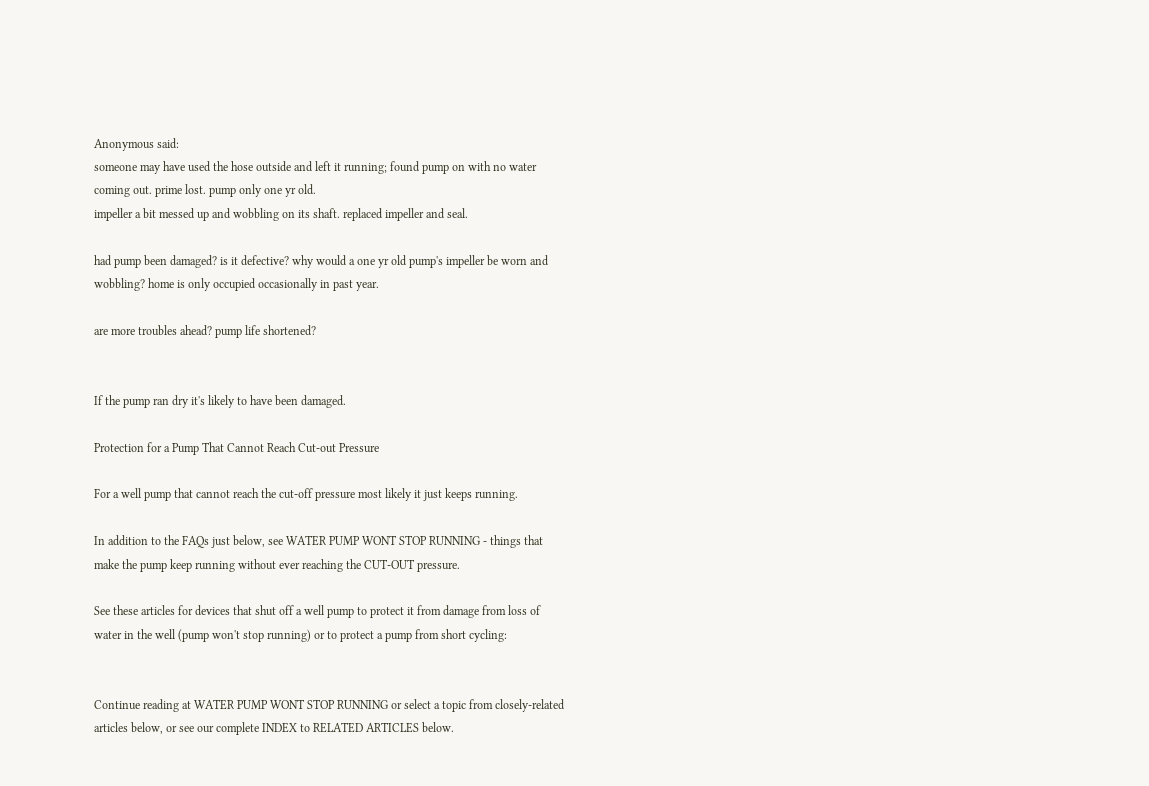Anonymous said:
someone may have used the hose outside and left it running; found pump on with no water coming out. prime lost. pump only one yr old.
impeller a bit messed up and wobbling on its shaft. replaced impeller and seal.

had pump been damaged? is it defective? why would a one yr old pump's impeller be worn and wobbling? home is only occupied occasionally in past year.

are more troubles ahead? pump life shortened?


If the pump ran dry it's likely to have been damaged.

Protection for a Pump That Cannot Reach Cut-out Pressure

For a well pump that cannot reach the cut-off pressure most likely it just keeps running.

In addition to the FAQs just below, see WATER PUMP WONT STOP RUNNING - things that make the pump keep running without ever reaching the CUT-OUT pressure.

See these articles for devices that shut off a well pump to protect it from damage from loss of water in the well (pump won't stop running) or to protect a pump from short cycling:


Continue reading at WATER PUMP WONT STOP RUNNING or select a topic from closely-related articles below, or see our complete INDEX to RELATED ARTICLES below.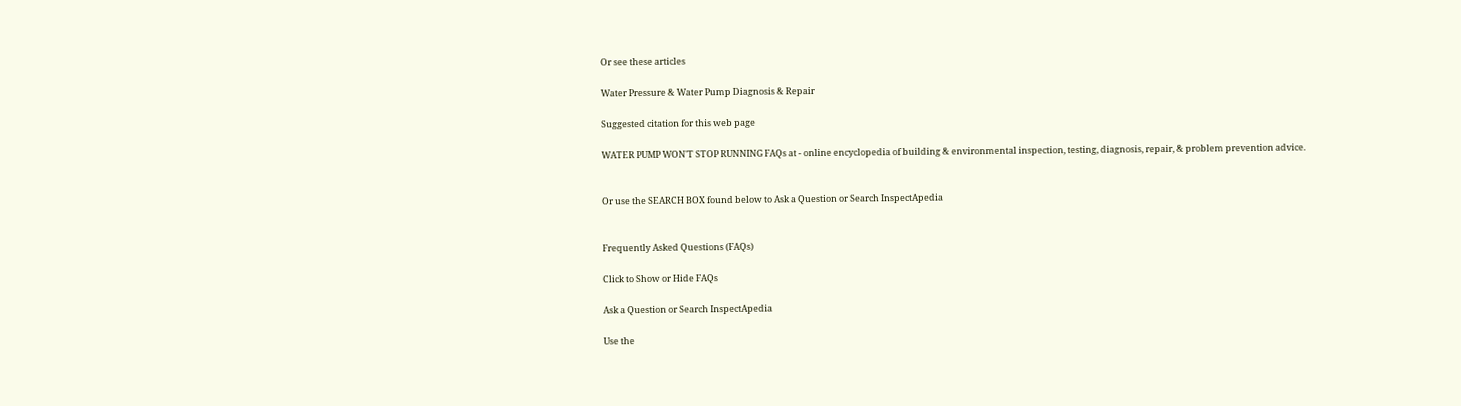Or see these articles

Water Pressure & Water Pump Diagnosis & Repair

Suggested citation for this web page

WATER PUMP WON'T STOP RUNNING FAQs at - online encyclopedia of building & environmental inspection, testing, diagnosis, repair, & problem prevention advice.


Or use the SEARCH BOX found below to Ask a Question or Search InspectApedia


Frequently Asked Questions (FAQs)

Click to Show or Hide FAQs

Ask a Question or Search InspectApedia

Use the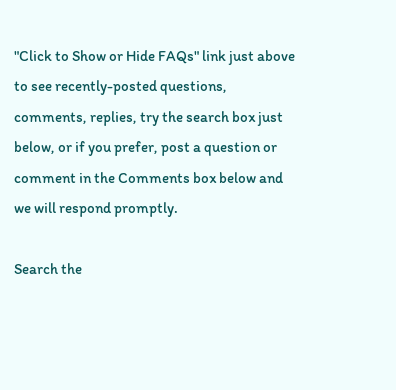"Click to Show or Hide FAQs" link just above to see recently-posted questions, comments, replies, try the search box just below, or if you prefer, post a question or comment in the Comments box below and we will respond promptly.

Search the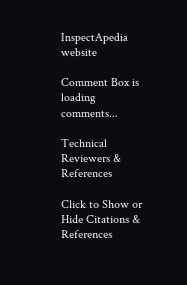InspectApedia website

Comment Box is loading comments...

Technical Reviewers & References

Click to Show or Hide Citations & References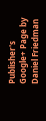Publisher's Google+ Page by Daniel Friedman